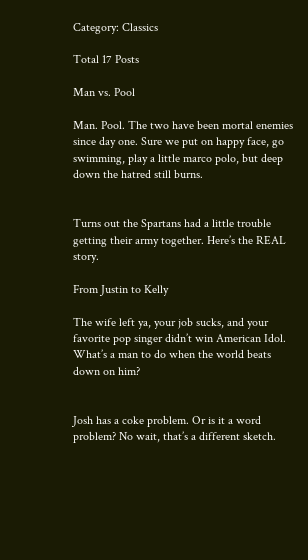Category: Classics

Total 17 Posts

Man vs. Pool

Man. Pool. The two have been mortal enemies since day one. Sure we put on happy face, go swimming, play a little marco polo, but deep down the hatred still burns.


Turns out the Spartans had a little trouble getting their army together. Here’s the REAL story.

From Justin to Kelly

The wife left ya, your job sucks, and your favorite pop singer didn’t win American Idol. What’s a man to do when the world beats down on him?


Josh has a coke problem. Or is it a word problem? No wait, that’s a different sketch.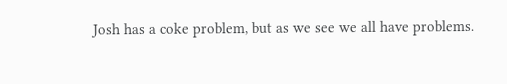Josh has a coke problem, but as we see we all have problems.